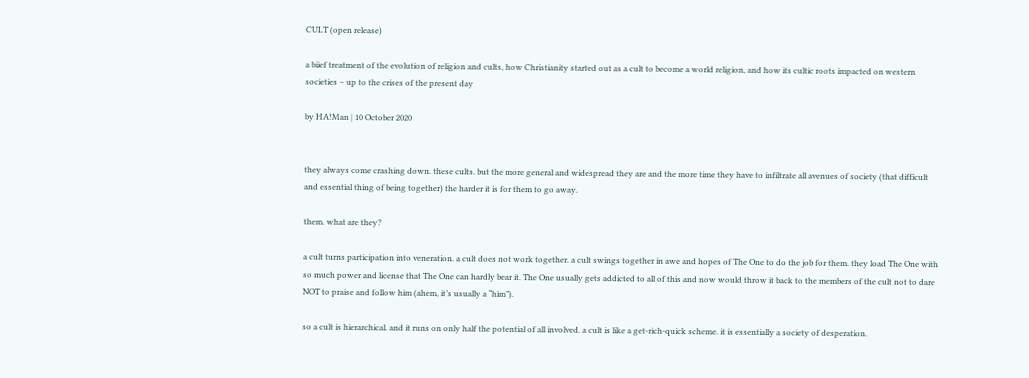CULT (open release)

a biief treatment of the evolution of religion and cults, how Christianity started out as a cult to become a world religion, and how its cultic roots impacted on western societies – up to the crises of the present day

by HA!Man | 10 October 2020


they always come crashing down. these cults. but the more general and widespread they are and the more time they have to infiltrate all avenues of society (that difficult and essential thing of being together) the harder it is for them to go away.

them. what are they?

a cult turns participation into veneration. a cult does not work together. a cult swings together in awe and hopes of The One to do the job for them. they load The One with so much power and license that The One can hardly bear it. The One usually gets addicted to all of this and now would throw it back to the members of the cult not to dare NOT to praise and follow him (ahem, it’s usually a “him”).

so a cult is hierarchical. and it runs on only half the potential of all involved. a cult is like a get-rich-quick scheme. it is essentially a society of desperation.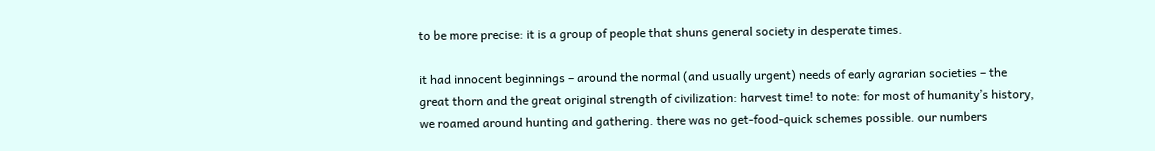to be more precise: it is a group of people that shuns general society in desperate times.

it had innocent beginnings – around the normal (and usually urgent) needs of early agrarian societies – the great thorn and the great original strength of civilization: harvest time! to note: for most of humanity’s history, we roamed around hunting and gathering. there was no get-food-quick schemes possible. our numbers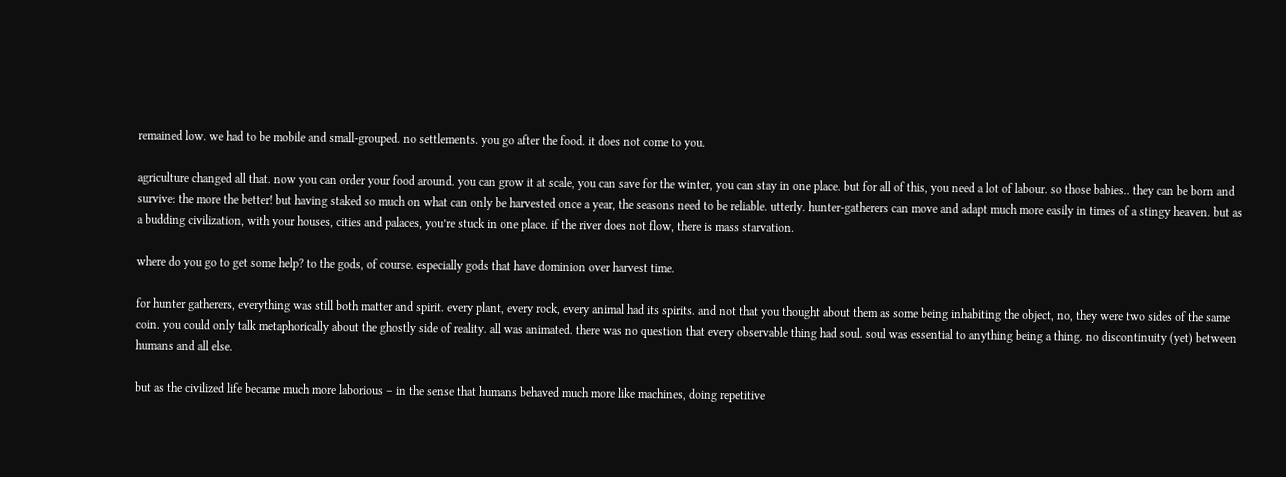remained low. we had to be mobile and small-grouped. no settlements. you go after the food. it does not come to you.

agriculture changed all that. now you can order your food around. you can grow it at scale, you can save for the winter, you can stay in one place. but for all of this, you need a lot of labour. so those babies.. they can be born and survive: the more the better! but having staked so much on what can only be harvested once a year, the seasons need to be reliable. utterly. hunter-gatherers can move and adapt much more easily in times of a stingy heaven. but as a budding civilization, with your houses, cities and palaces, you’re stuck in one place. if the river does not flow, there is mass starvation.

where do you go to get some help? to the gods, of course. especially gods that have dominion over harvest time.

for hunter gatherers, everything was still both matter and spirit. every plant, every rock, every animal had its spirits. and not that you thought about them as some being inhabiting the object, no, they were two sides of the same coin. you could only talk metaphorically about the ghostly side of reality. all was animated. there was no question that every observable thing had soul. soul was essential to anything being a thing. no discontinuity (yet) between humans and all else.

but as the civilized life became much more laborious – in the sense that humans behaved much more like machines, doing repetitive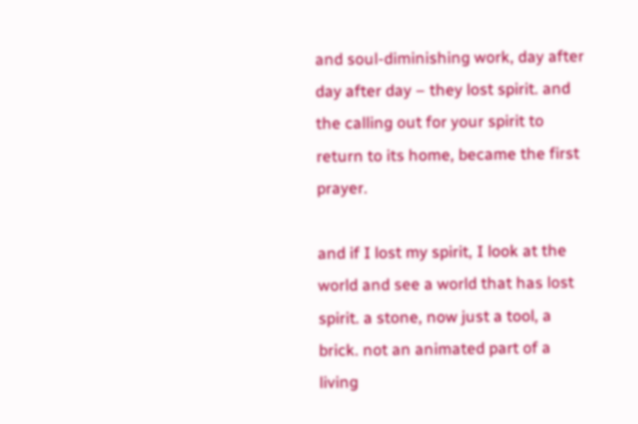and soul-diminishing work, day after day after day – they lost spirit. and the calling out for your spirit to return to its home, became the first prayer.

and if I lost my spirit, I look at the world and see a world that has lost spirit. a stone, now just a tool, a brick. not an animated part of a living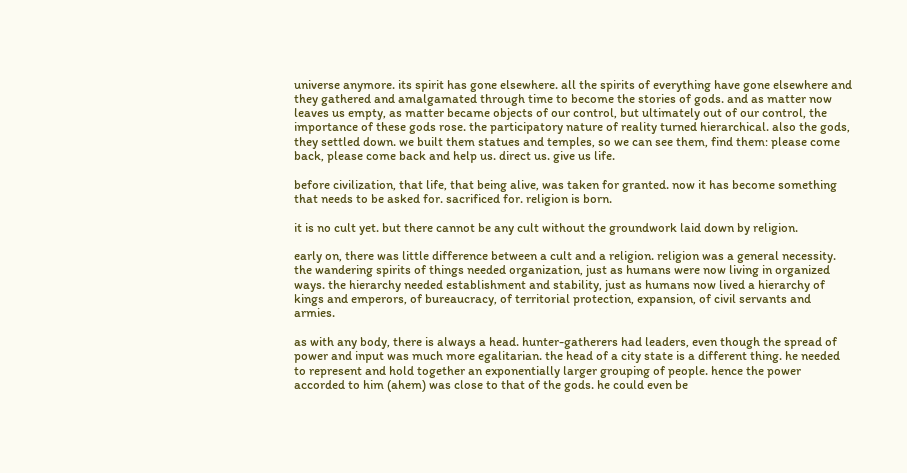universe anymore. its spirit has gone elsewhere. all the spirits of everything have gone elsewhere and they gathered and amalgamated through time to become the stories of gods. and as matter now leaves us empty, as matter became objects of our control, but ultimately out of our control, the importance of these gods rose. the participatory nature of reality turned hierarchical. also the gods, they settled down. we built them statues and temples, so we can see them, find them: please come back, please come back and help us. direct us. give us life.

before civilization, that life, that being alive, was taken for granted. now it has become something that needs to be asked for. sacrificed for. religion is born.

it is no cult yet. but there cannot be any cult without the groundwork laid down by religion.

early on, there was little difference between a cult and a religion. religion was a general necessity. the wandering spirits of things needed organization, just as humans were now living in organized ways. the hierarchy needed establishment and stability, just as humans now lived a hierarchy of kings and emperors, of bureaucracy, of territorial protection, expansion, of civil servants and armies.

as with any body, there is always a head. hunter-gatherers had leaders, even though the spread of power and input was much more egalitarian. the head of a city state is a different thing. he needed to represent and hold together an exponentially larger grouping of people. hence the power accorded to him (ahem) was close to that of the gods. he could even be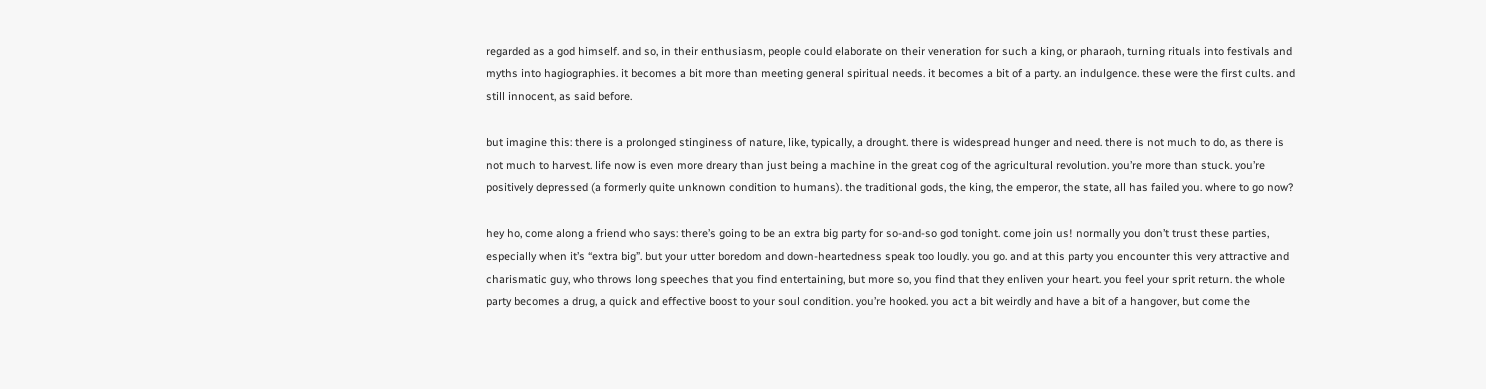regarded as a god himself. and so, in their enthusiasm, people could elaborate on their veneration for such a king, or pharaoh, turning rituals into festivals and myths into hagiographies. it becomes a bit more than meeting general spiritual needs. it becomes a bit of a party. an indulgence. these were the first cults. and still innocent, as said before.

but imagine this: there is a prolonged stinginess of nature, like, typically, a drought. there is widespread hunger and need. there is not much to do, as there is not much to harvest. life now is even more dreary than just being a machine in the great cog of the agricultural revolution. you’re more than stuck. you’re positively depressed (a formerly quite unknown condition to humans). the traditional gods, the king, the emperor, the state, all has failed you. where to go now?

hey ho, come along a friend who says: there’s going to be an extra big party for so-and-so god tonight. come join us! normally you don’t trust these parties, especially when it’s “extra big”. but your utter boredom and down-heartedness speak too loudly. you go. and at this party you encounter this very attractive and charismatic guy, who throws long speeches that you find entertaining, but more so, you find that they enliven your heart. you feel your sprit return. the whole party becomes a drug, a quick and effective boost to your soul condition. you’re hooked. you act a bit weirdly and have a bit of a hangover, but come the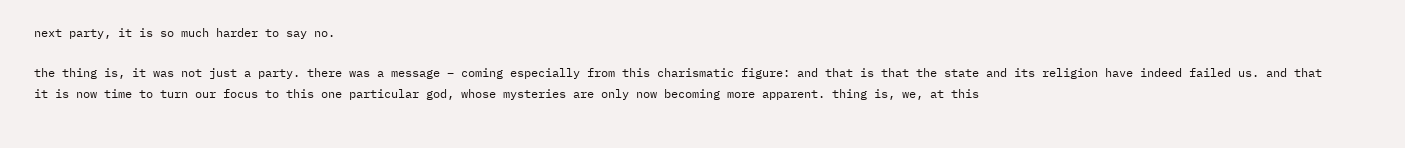next party, it is so much harder to say no.

the thing is, it was not just a party. there was a message – coming especially from this charismatic figure: and that is that the state and its religion have indeed failed us. and that it is now time to turn our focus to this one particular god, whose mysteries are only now becoming more apparent. thing is, we, at this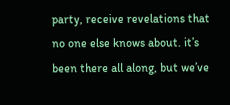party, receive revelations that no one else knows about. it’s been there all along, but we’ve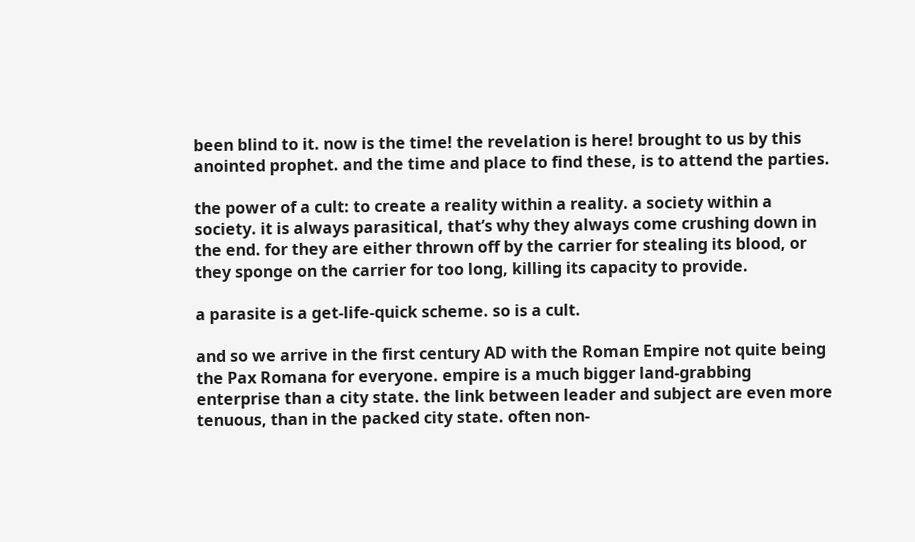been blind to it. now is the time! the revelation is here! brought to us by this anointed prophet. and the time and place to find these, is to attend the parties.

the power of a cult: to create a reality within a reality. a society within a society. it is always parasitical, that’s why they always come crushing down in the end. for they are either thrown off by the carrier for stealing its blood, or they sponge on the carrier for too long, killing its capacity to provide.

a parasite is a get-life-quick scheme. so is a cult.

and so we arrive in the first century AD with the Roman Empire not quite being the Pax Romana for everyone. empire is a much bigger land-grabbing enterprise than a city state. the link between leader and subject are even more tenuous, than in the packed city state. often non-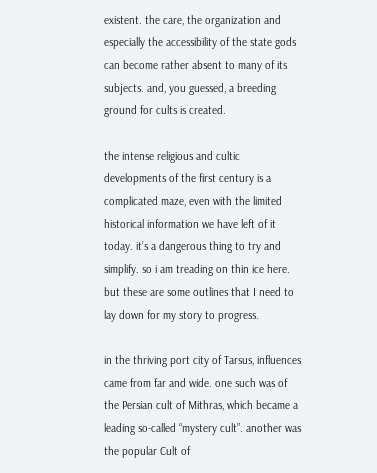existent. the care, the organization and especially the accessibility of the state gods can become rather absent to many of its subjects. and, you guessed, a breeding ground for cults is created.

the intense religious and cultic developments of the first century is a complicated maze, even with the limited historical information we have left of it today. it’s a dangerous thing to try and simplify. so i am treading on thin ice here. but these are some outlines that I need to lay down for my story to progress.

in the thriving port city of Tarsus, influences came from far and wide. one such was of the Persian cult of Mithras, which became a leading so-called “mystery cult”. another was the popular Cult of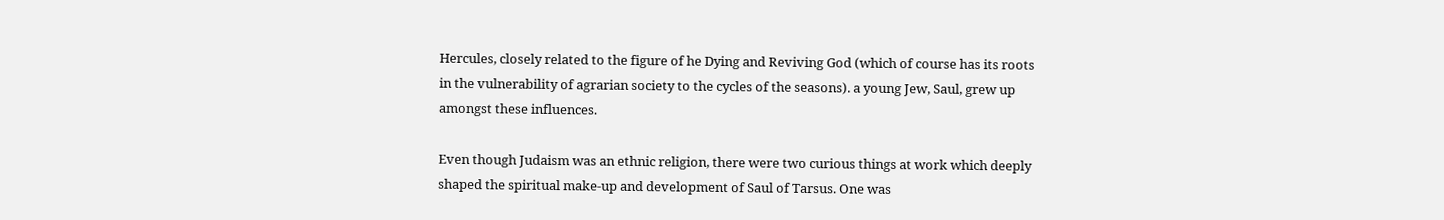Hercules, closely related to the figure of he Dying and Reviving God (which of course has its roots in the vulnerability of agrarian society to the cycles of the seasons). a young Jew, Saul, grew up amongst these influences.

Even though Judaism was an ethnic religion, there were two curious things at work which deeply shaped the spiritual make-up and development of Saul of Tarsus. One was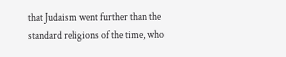that Judaism went further than the standard religions of the time, who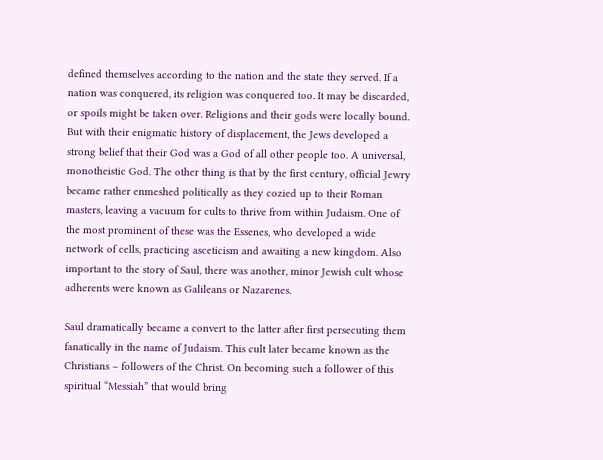defined themselves according to the nation and the state they served. If a nation was conquered, its religion was conquered too. It may be discarded, or spoils might be taken over. Religions and their gods were locally bound. But with their enigmatic history of displacement, the Jews developed a strong belief that their God was a God of all other people too. A universal, monotheistic God. The other thing is that by the first century, official Jewry became rather enmeshed politically as they cozied up to their Roman masters, leaving a vacuum for cults to thrive from within Judaism. One of the most prominent of these was the Essenes, who developed a wide network of cells, practicing asceticism and awaiting a new kingdom. Also important to the story of Saul, there was another, minor Jewish cult whose adherents were known as Galileans or Nazarenes.

Saul dramatically became a convert to the latter after first persecuting them fanatically in the name of Judaism. This cult later became known as the Christians – followers of the Christ. On becoming such a follower of this spiritual “Messiah” that would bring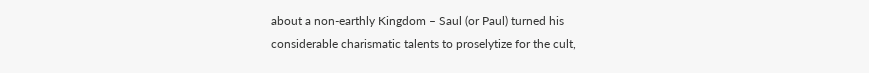about a non-earthly Kingdom – Saul (or Paul) turned his considerable charismatic talents to proselytize for the cult,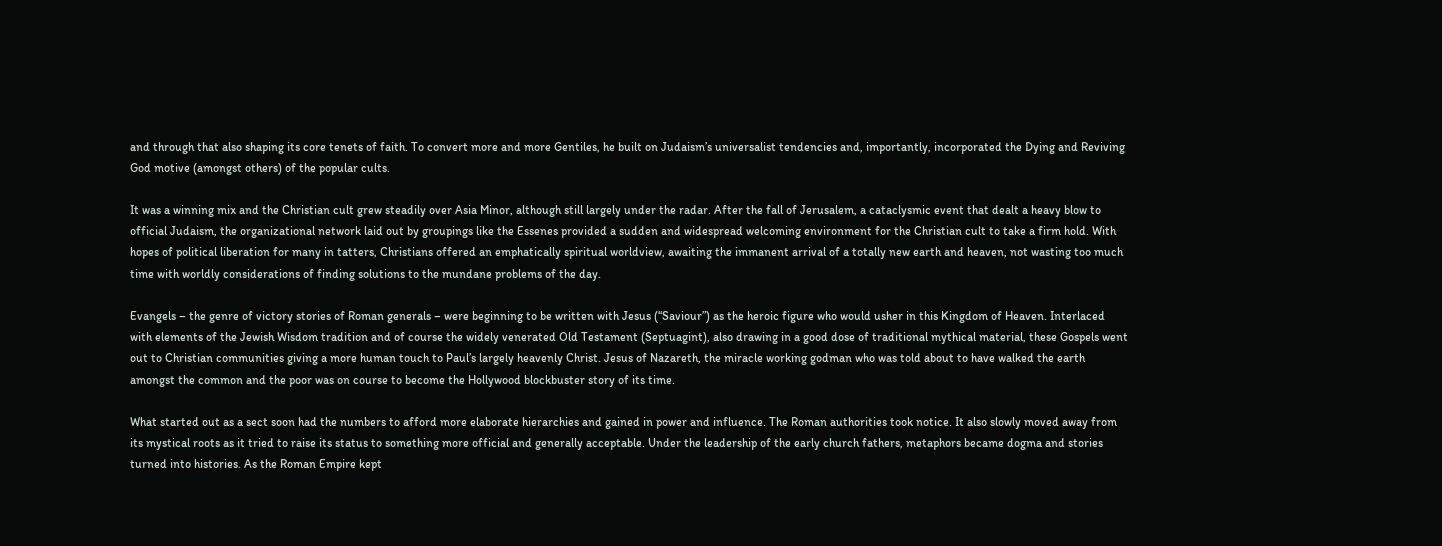and through that also shaping its core tenets of faith. To convert more and more Gentiles, he built on Judaism’s universalist tendencies and, importantly, incorporated the Dying and Reviving God motive (amongst others) of the popular cults.

It was a winning mix and the Christian cult grew steadily over Asia Minor, although still largely under the radar. After the fall of Jerusalem, a cataclysmic event that dealt a heavy blow to official Judaism, the organizational network laid out by groupings like the Essenes provided a sudden and widespread welcoming environment for the Christian cult to take a firm hold. With hopes of political liberation for many in tatters, Christians offered an emphatically spiritual worldview, awaiting the immanent arrival of a totally new earth and heaven, not wasting too much time with worldly considerations of finding solutions to the mundane problems of the day.

Evangels – the genre of victory stories of Roman generals – were beginning to be written with Jesus (“Saviour”) as the heroic figure who would usher in this Kingdom of Heaven. Interlaced with elements of the Jewish Wisdom tradition and of course the widely venerated Old Testament (Septuagint), also drawing in a good dose of traditional mythical material, these Gospels went out to Christian communities giving a more human touch to Paul’s largely heavenly Christ. Jesus of Nazareth, the miracle working godman who was told about to have walked the earth amongst the common and the poor was on course to become the Hollywood blockbuster story of its time.

What started out as a sect soon had the numbers to afford more elaborate hierarchies and gained in power and influence. The Roman authorities took notice. It also slowly moved away from its mystical roots as it tried to raise its status to something more official and generally acceptable. Under the leadership of the early church fathers, metaphors became dogma and stories turned into histories. As the Roman Empire kept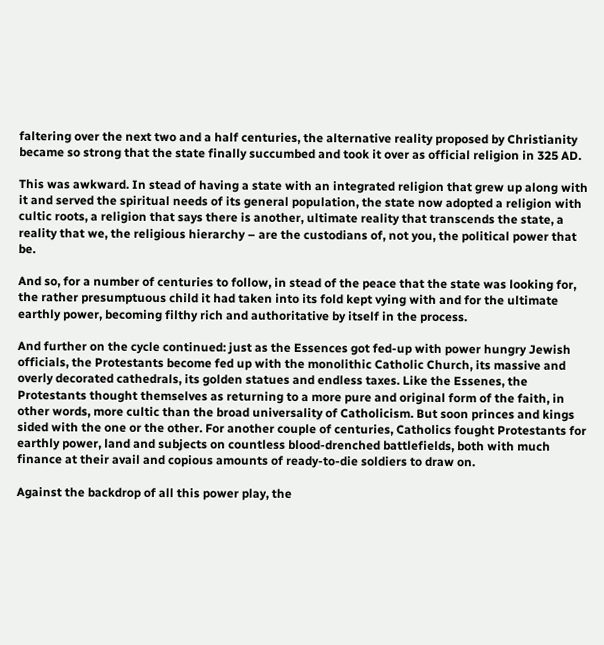faltering over the next two and a half centuries, the alternative reality proposed by Christianity became so strong that the state finally succumbed and took it over as official religion in 325 AD.

This was awkward. In stead of having a state with an integrated religion that grew up along with it and served the spiritual needs of its general population, the state now adopted a religion with cultic roots, a religion that says there is another, ultimate reality that transcends the state, a reality that we, the religious hierarchy – are the custodians of, not you, the political power that be.

And so, for a number of centuries to follow, in stead of the peace that the state was looking for, the rather presumptuous child it had taken into its fold kept vying with and for the ultimate earthly power, becoming filthy rich and authoritative by itself in the process.

And further on the cycle continued: just as the Essences got fed-up with power hungry Jewish officials, the Protestants become fed up with the monolithic Catholic Church, its massive and overly decorated cathedrals, its golden statues and endless taxes. Like the Essenes, the Protestants thought themselves as returning to a more pure and original form of the faith, in other words, more cultic than the broad universality of Catholicism. But soon princes and kings sided with the one or the other. For another couple of centuries, Catholics fought Protestants for earthly power, land and subjects on countless blood-drenched battlefields, both with much finance at their avail and copious amounts of ready-to-die soldiers to draw on.

Against the backdrop of all this power play, the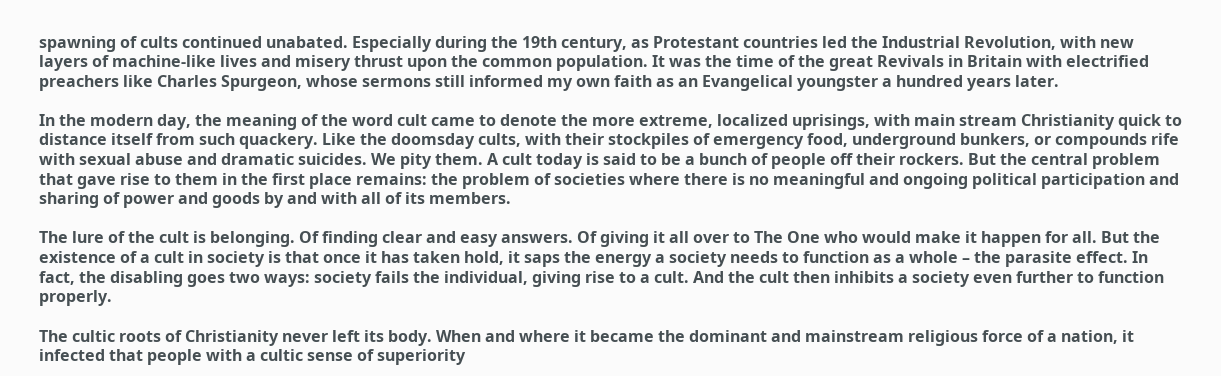spawning of cults continued unabated. Especially during the 19th century, as Protestant countries led the Industrial Revolution, with new layers of machine-like lives and misery thrust upon the common population. It was the time of the great Revivals in Britain with electrified preachers like Charles Spurgeon, whose sermons still informed my own faith as an Evangelical youngster a hundred years later.

In the modern day, the meaning of the word cult came to denote the more extreme, localized uprisings, with main stream Christianity quick to distance itself from such quackery. Like the doomsday cults, with their stockpiles of emergency food, underground bunkers, or compounds rife with sexual abuse and dramatic suicides. We pity them. A cult today is said to be a bunch of people off their rockers. But the central problem that gave rise to them in the first place remains: the problem of societies where there is no meaningful and ongoing political participation and sharing of power and goods by and with all of its members.

The lure of the cult is belonging. Of finding clear and easy answers. Of giving it all over to The One who would make it happen for all. But the existence of a cult in society is that once it has taken hold, it saps the energy a society needs to function as a whole – the parasite effect. In fact, the disabling goes two ways: society fails the individual, giving rise to a cult. And the cult then inhibits a society even further to function properly.

The cultic roots of Christianity never left its body. When and where it became the dominant and mainstream religious force of a nation, it infected that people with a cultic sense of superiority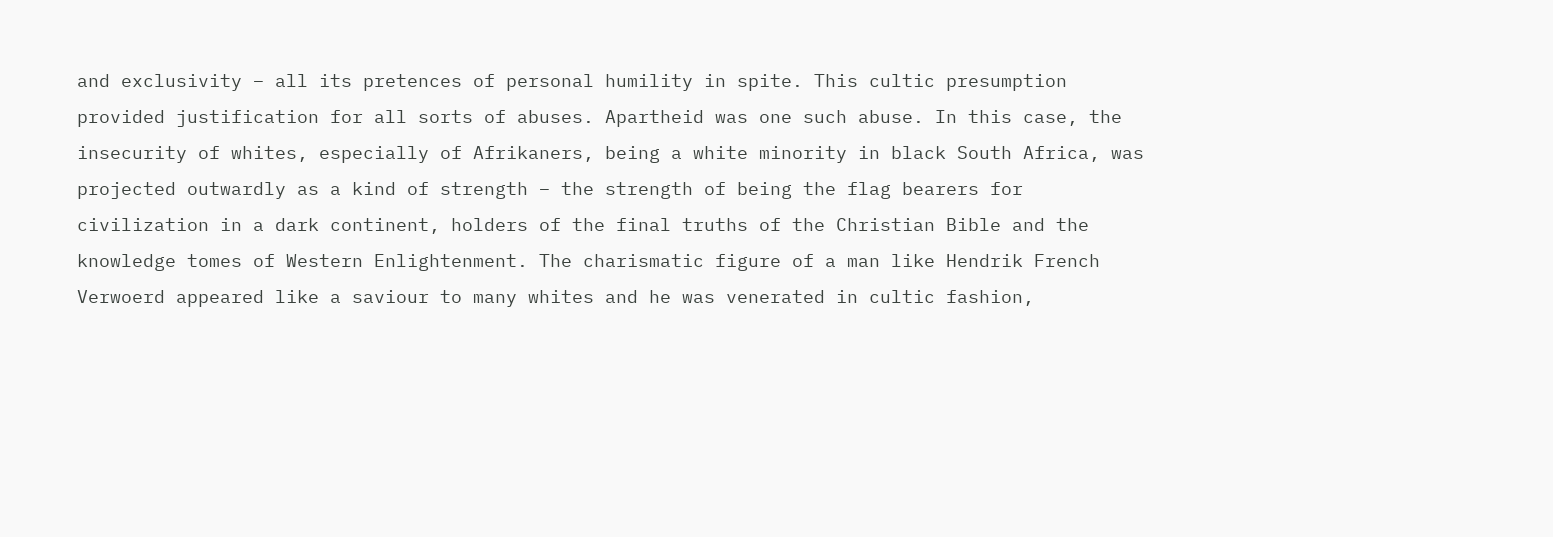and exclusivity – all its pretences of personal humility in spite. This cultic presumption provided justification for all sorts of abuses. Apartheid was one such abuse. In this case, the insecurity of whites, especially of Afrikaners, being a white minority in black South Africa, was projected outwardly as a kind of strength – the strength of being the flag bearers for civilization in a dark continent, holders of the final truths of the Christian Bible and the knowledge tomes of Western Enlightenment. The charismatic figure of a man like Hendrik French Verwoerd appeared like a saviour to many whites and he was venerated in cultic fashion,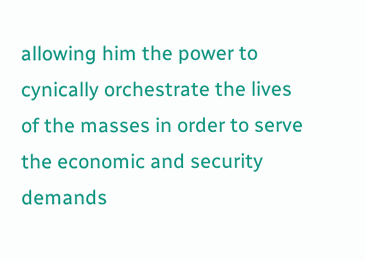allowing him the power to cynically orchestrate the lives of the masses in order to serve the economic and security demands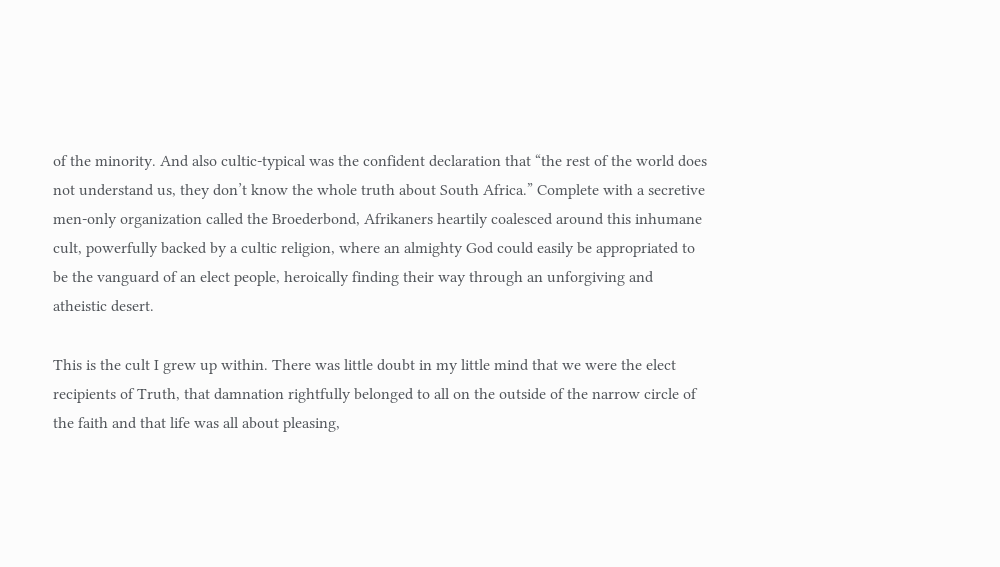of the minority. And also cultic-typical was the confident declaration that “the rest of the world does not understand us, they don’t know the whole truth about South Africa.” Complete with a secretive men-only organization called the Broederbond, Afrikaners heartily coalesced around this inhumane cult, powerfully backed by a cultic religion, where an almighty God could easily be appropriated to be the vanguard of an elect people, heroically finding their way through an unforgiving and atheistic desert.

This is the cult I grew up within. There was little doubt in my little mind that we were the elect recipients of Truth, that damnation rightfully belonged to all on the outside of the narrow circle of the faith and that life was all about pleasing,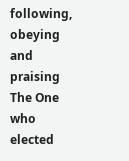following, obeying and praising The One who elected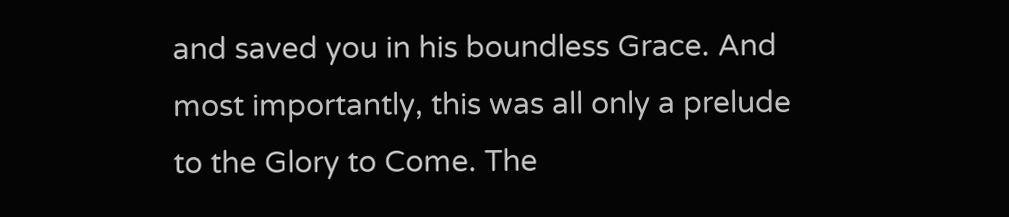and saved you in his boundless Grace. And most importantly, this was all only a prelude to the Glory to Come. The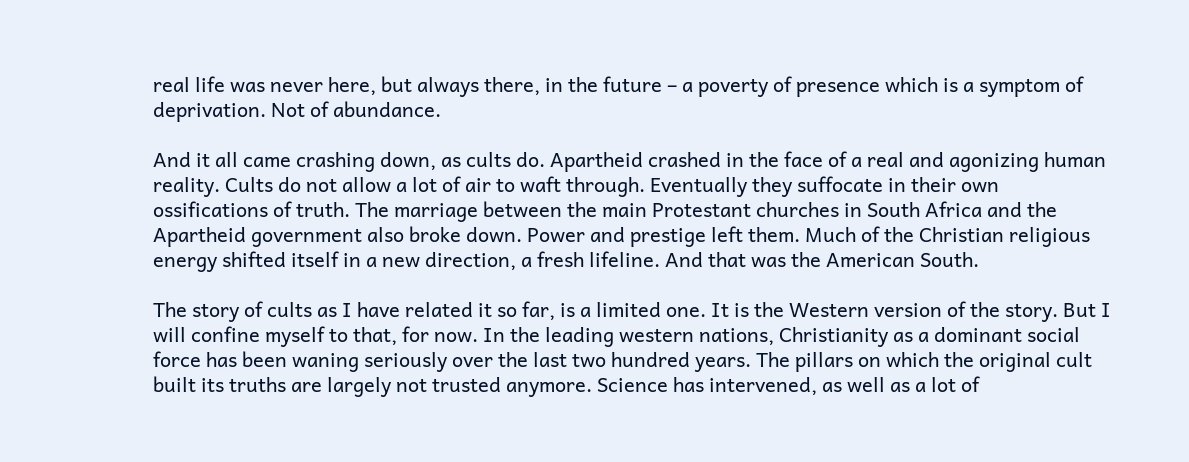real life was never here, but always there, in the future – a poverty of presence which is a symptom of deprivation. Not of abundance.

And it all came crashing down, as cults do. Apartheid crashed in the face of a real and agonizing human reality. Cults do not allow a lot of air to waft through. Eventually they suffocate in their own ossifications of truth. The marriage between the main Protestant churches in South Africa and the Apartheid government also broke down. Power and prestige left them. Much of the Christian religious energy shifted itself in a new direction, a fresh lifeline. And that was the American South.

The story of cults as I have related it so far, is a limited one. It is the Western version of the story. But I will confine myself to that, for now. In the leading western nations, Christianity as a dominant social force has been waning seriously over the last two hundred years. The pillars on which the original cult built its truths are largely not trusted anymore. Science has intervened, as well as a lot of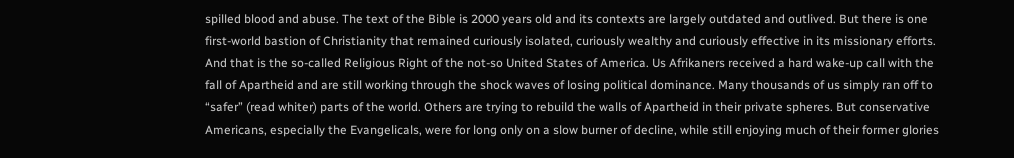spilled blood and abuse. The text of the Bible is 2000 years old and its contexts are largely outdated and outlived. But there is one first-world bastion of Christianity that remained curiously isolated, curiously wealthy and curiously effective in its missionary efforts. And that is the so-called Religious Right of the not-so United States of America. Us Afrikaners received a hard wake-up call with the fall of Apartheid and are still working through the shock waves of losing political dominance. Many thousands of us simply ran off to “safer” (read whiter) parts of the world. Others are trying to rebuild the walls of Apartheid in their private spheres. But conservative Americans, especially the Evangelicals, were for long only on a slow burner of decline, while still enjoying much of their former glories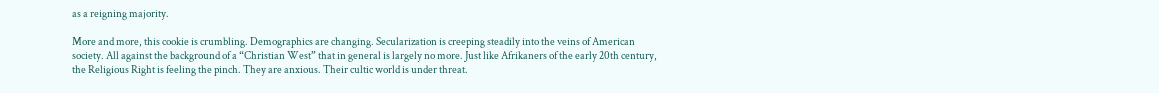as a reigning majority.

More and more, this cookie is crumbling. Demographics are changing. Secularization is creeping steadily into the veins of American society. All against the background of a “Christian West” that in general is largely no more. Just like Afrikaners of the early 20th century, the Religious Right is feeling the pinch. They are anxious. Their cultic world is under threat.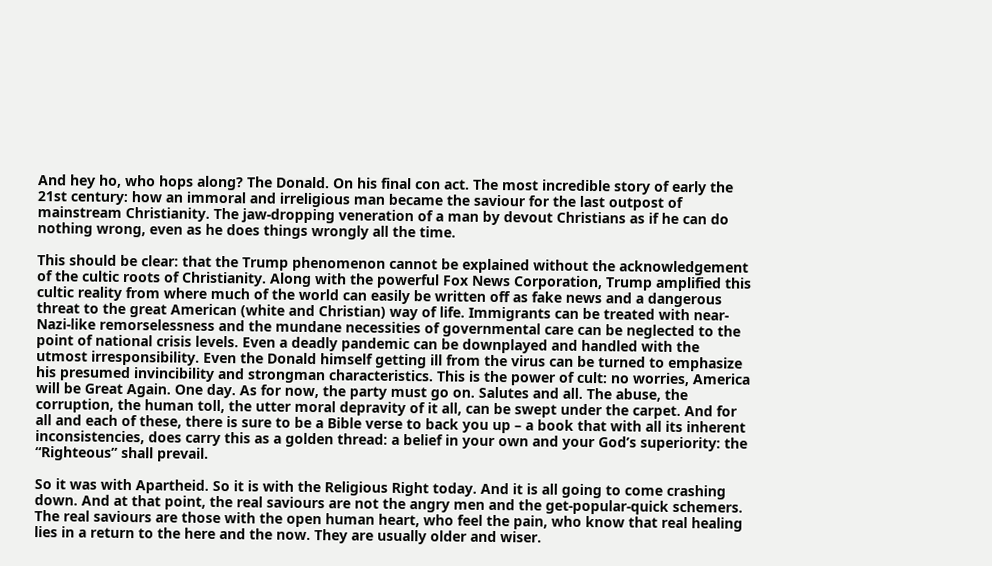And hey ho, who hops along? The Donald. On his final con act. The most incredible story of early the 21st century: how an immoral and irreligious man became the saviour for the last outpost of mainstream Christianity. The jaw-dropping veneration of a man by devout Christians as if he can do nothing wrong, even as he does things wrongly all the time.

This should be clear: that the Trump phenomenon cannot be explained without the acknowledgement of the cultic roots of Christianity. Along with the powerful Fox News Corporation, Trump amplified this cultic reality from where much of the world can easily be written off as fake news and a dangerous threat to the great American (white and Christian) way of life. Immigrants can be treated with near-Nazi-like remorselessness and the mundane necessities of governmental care can be neglected to the point of national crisis levels. Even a deadly pandemic can be downplayed and handled with the utmost irresponsibility. Even the Donald himself getting ill from the virus can be turned to emphasize his presumed invincibility and strongman characteristics. This is the power of cult: no worries, America will be Great Again. One day. As for now, the party must go on. Salutes and all. The abuse, the corruption, the human toll, the utter moral depravity of it all, can be swept under the carpet. And for all and each of these, there is sure to be a Bible verse to back you up – a book that with all its inherent inconsistencies, does carry this as a golden thread: a belief in your own and your God’s superiority: the “Righteous” shall prevail.

So it was with Apartheid. So it is with the Religious Right today. And it is all going to come crashing down. And at that point, the real saviours are not the angry men and the get-popular-quick schemers. The real saviours are those with the open human heart, who feel the pain, who know that real healing lies in a return to the here and the now. They are usually older and wiser.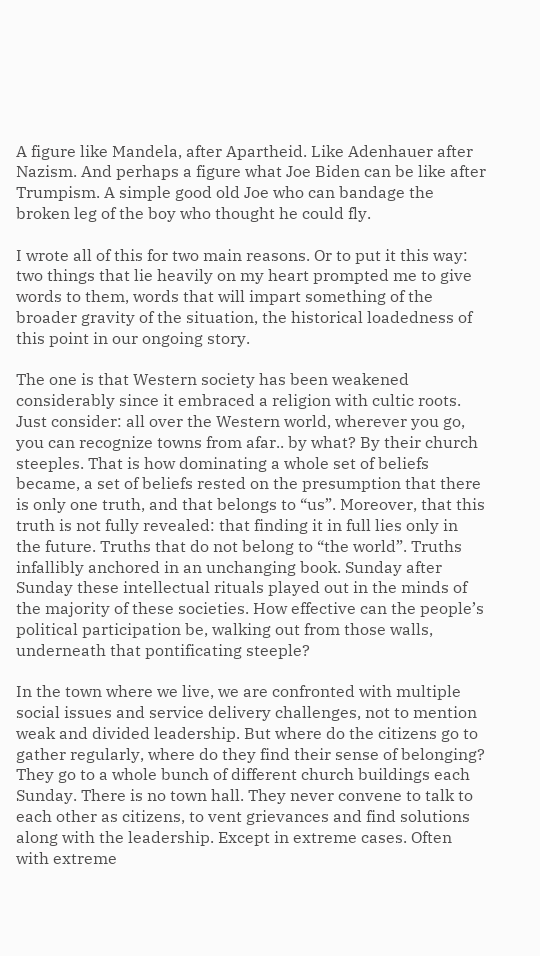A figure like Mandela, after Apartheid. Like Adenhauer after Nazism. And perhaps a figure what Joe Biden can be like after Trumpism. A simple good old Joe who can bandage the broken leg of the boy who thought he could fly.

I wrote all of this for two main reasons. Or to put it this way: two things that lie heavily on my heart prompted me to give words to them, words that will impart something of the broader gravity of the situation, the historical loadedness of this point in our ongoing story.

The one is that Western society has been weakened considerably since it embraced a religion with cultic roots. Just consider: all over the Western world, wherever you go, you can recognize towns from afar.. by what? By their church steeples. That is how dominating a whole set of beliefs became, a set of beliefs rested on the presumption that there is only one truth, and that belongs to “us”. Moreover, that this truth is not fully revealed: that finding it in full lies only in the future. Truths that do not belong to “the world”. Truths infallibly anchored in an unchanging book. Sunday after Sunday these intellectual rituals played out in the minds of the majority of these societies. How effective can the people’s political participation be, walking out from those walls, underneath that pontificating steeple?

In the town where we live, we are confronted with multiple social issues and service delivery challenges, not to mention weak and divided leadership. But where do the citizens go to gather regularly, where do they find their sense of belonging? They go to a whole bunch of different church buildings each Sunday. There is no town hall. They never convene to talk to each other as citizens, to vent grievances and find solutions along with the leadership. Except in extreme cases. Often with extreme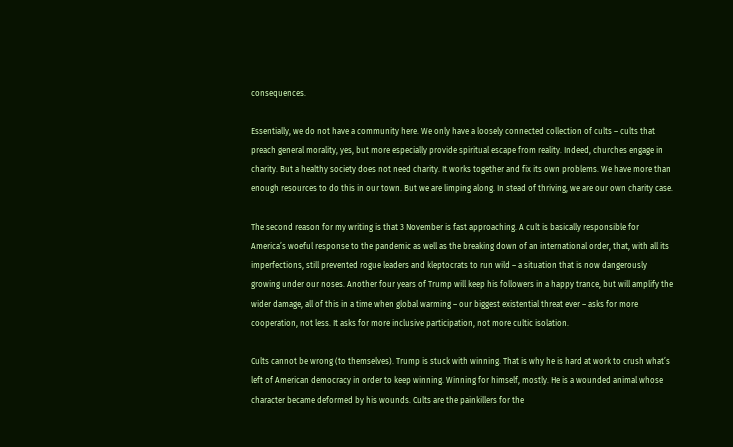consequences.

Essentially, we do not have a community here. We only have a loosely connected collection of cults – cults that preach general morality, yes, but more especially provide spiritual escape from reality. Indeed, churches engage in charity. But a healthy society does not need charity. It works together and fix its own problems. We have more than enough resources to do this in our town. But we are limping along. In stead of thriving, we are our own charity case.

The second reason for my writing is that 3 November is fast approaching. A cult is basically responsible for America’s woeful response to the pandemic as well as the breaking down of an international order, that, with all its imperfections, still prevented rogue leaders and kleptocrats to run wild – a situation that is now dangerously growing under our noses. Another four years of Trump will keep his followers in a happy trance, but will amplify the wider damage, all of this in a time when global warming – our biggest existential threat ever – asks for more cooperation, not less. It asks for more inclusive participation, not more cultic isolation.

Cults cannot be wrong (to themselves). Trump is stuck with winning. That is why he is hard at work to crush what’s left of American democracy in order to keep winning. Winning for himself, mostly. He is a wounded animal whose character became deformed by his wounds. Cults are the painkillers for the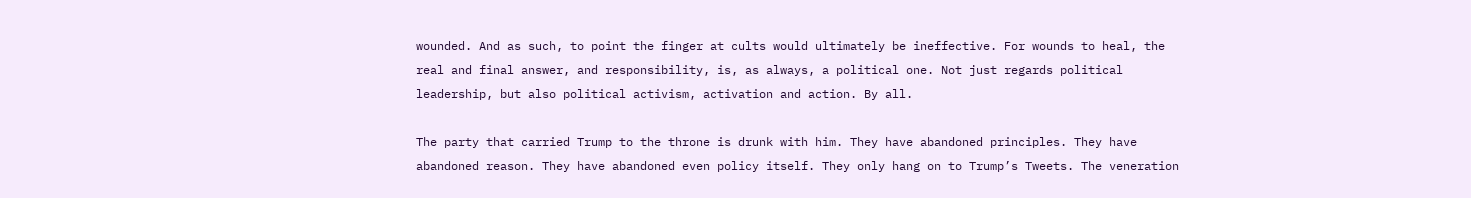wounded. And as such, to point the finger at cults would ultimately be ineffective. For wounds to heal, the real and final answer, and responsibility, is, as always, a political one. Not just regards political leadership, but also political activism, activation and action. By all.

The party that carried Trump to the throne is drunk with him. They have abandoned principles. They have abandoned reason. They have abandoned even policy itself. They only hang on to Trump’s Tweets. The veneration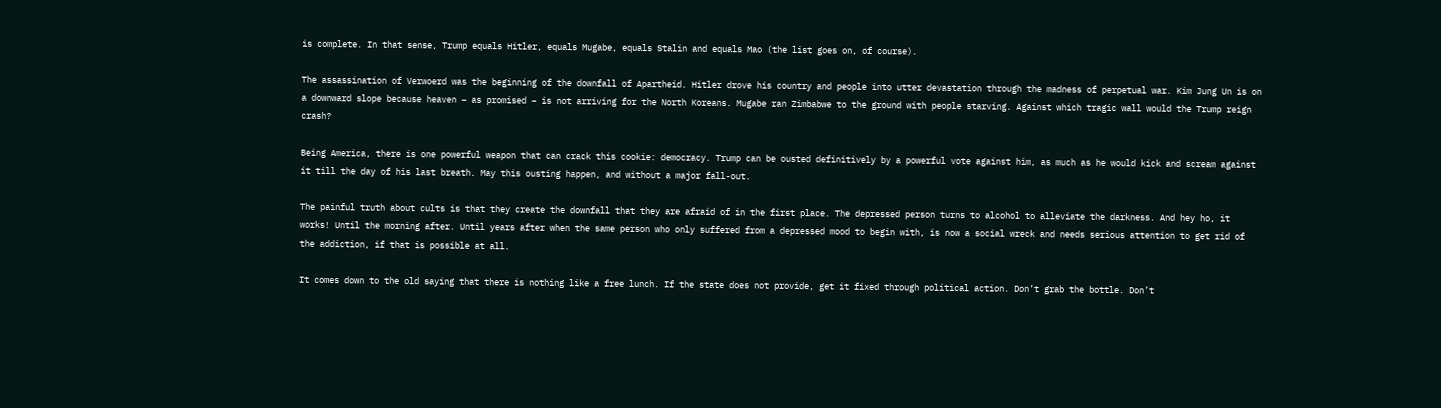is complete. In that sense, Trump equals Hitler, equals Mugabe, equals Stalin and equals Mao (the list goes on, of course).

The assassination of Verwoerd was the beginning of the downfall of Apartheid. Hitler drove his country and people into utter devastation through the madness of perpetual war. Kim Jung Un is on a downward slope because heaven – as promised – is not arriving for the North Koreans. Mugabe ran Zimbabwe to the ground with people starving. Against which tragic wall would the Trump reign crash?

Being America, there is one powerful weapon that can crack this cookie: democracy. Trump can be ousted definitively by a powerful vote against him, as much as he would kick and scream against it till the day of his last breath. May this ousting happen, and without a major fall-out.

The painful truth about cults is that they create the downfall that they are afraid of in the first place. The depressed person turns to alcohol to alleviate the darkness. And hey ho, it works! Until the morning after. Until years after when the same person who only suffered from a depressed mood to begin with, is now a social wreck and needs serious attention to get rid of the addiction, if that is possible at all.

It comes down to the old saying that there is nothing like a free lunch. If the state does not provide, get it fixed through political action. Don’t grab the bottle. Don’t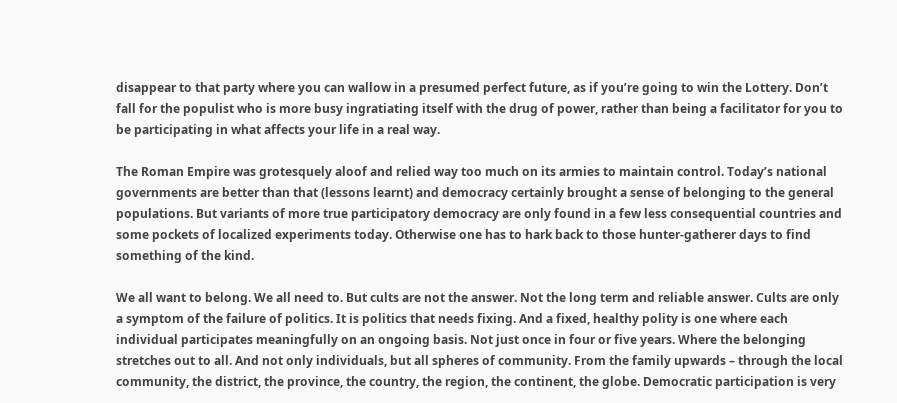disappear to that party where you can wallow in a presumed perfect future, as if you’re going to win the Lottery. Don’t fall for the populist who is more busy ingratiating itself with the drug of power, rather than being a facilitator for you to be participating in what affects your life in a real way.

The Roman Empire was grotesquely aloof and relied way too much on its armies to maintain control. Today’s national governments are better than that (lessons learnt) and democracy certainly brought a sense of belonging to the general populations. But variants of more true participatory democracy are only found in a few less consequential countries and some pockets of localized experiments today. Otherwise one has to hark back to those hunter-gatherer days to find something of the kind.

We all want to belong. We all need to. But cults are not the answer. Not the long term and reliable answer. Cults are only a symptom of the failure of politics. It is politics that needs fixing. And a fixed, healthy polity is one where each individual participates meaningfully on an ongoing basis. Not just once in four or five years. Where the belonging stretches out to all. And not only individuals, but all spheres of community. From the family upwards – through the local community, the district, the province, the country, the region, the continent, the globe. Democratic participation is very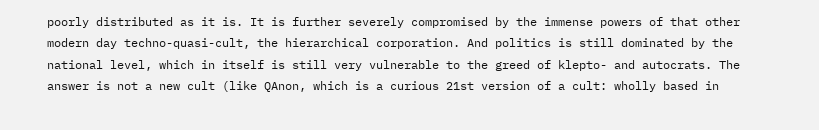poorly distributed as it is. It is further severely compromised by the immense powers of that other modern day techno-quasi-cult, the hierarchical corporation. And politics is still dominated by the national level, which in itself is still very vulnerable to the greed of klepto- and autocrats. The answer is not a new cult (like QAnon, which is a curious 21st version of a cult: wholly based in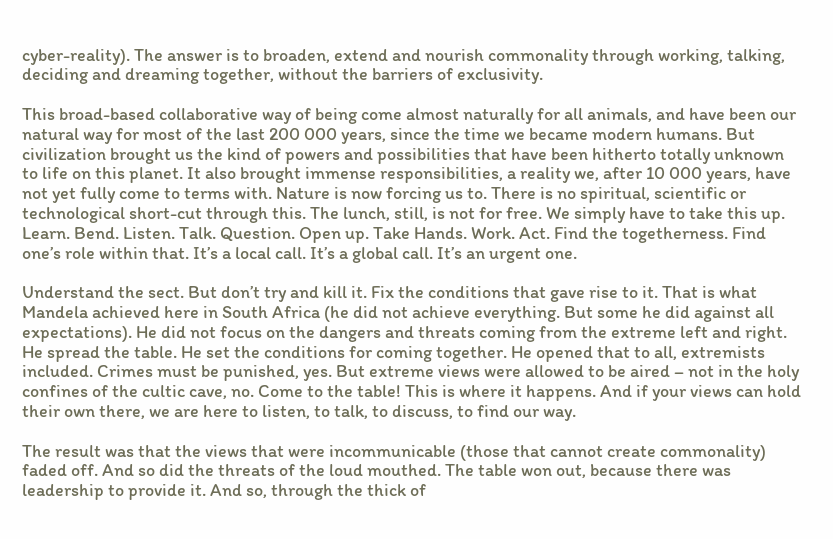cyber-reality). The answer is to broaden, extend and nourish commonality through working, talking, deciding and dreaming together, without the barriers of exclusivity.

This broad-based collaborative way of being come almost naturally for all animals, and have been our natural way for most of the last 200 000 years, since the time we became modern humans. But civilization brought us the kind of powers and possibilities that have been hitherto totally unknown to life on this planet. It also brought immense responsibilities, a reality we, after 10 000 years, have not yet fully come to terms with. Nature is now forcing us to. There is no spiritual, scientific or technological short-cut through this. The lunch, still, is not for free. We simply have to take this up. Learn. Bend. Listen. Talk. Question. Open up. Take Hands. Work. Act. Find the togetherness. Find one’s role within that. It’s a local call. It’s a global call. It’s an urgent one.

Understand the sect. But don’t try and kill it. Fix the conditions that gave rise to it. That is what Mandela achieved here in South Africa (he did not achieve everything. But some he did against all expectations). He did not focus on the dangers and threats coming from the extreme left and right. He spread the table. He set the conditions for coming together. He opened that to all, extremists included. Crimes must be punished, yes. But extreme views were allowed to be aired – not in the holy confines of the cultic cave, no. Come to the table! This is where it happens. And if your views can hold their own there, we are here to listen, to talk, to discuss, to find our way.

The result was that the views that were incommunicable (those that cannot create commonality) faded off. And so did the threats of the loud mouthed. The table won out, because there was leadership to provide it. And so, through the thick of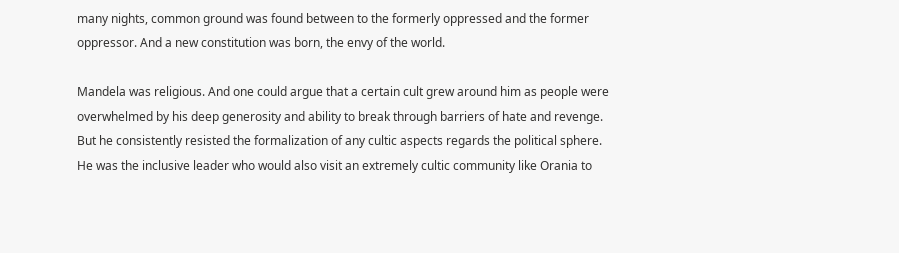many nights, common ground was found between to the formerly oppressed and the former oppressor. And a new constitution was born, the envy of the world.

Mandela was religious. And one could argue that a certain cult grew around him as people were overwhelmed by his deep generosity and ability to break through barriers of hate and revenge. But he consistently resisted the formalization of any cultic aspects regards the political sphere. He was the inclusive leader who would also visit an extremely cultic community like Orania to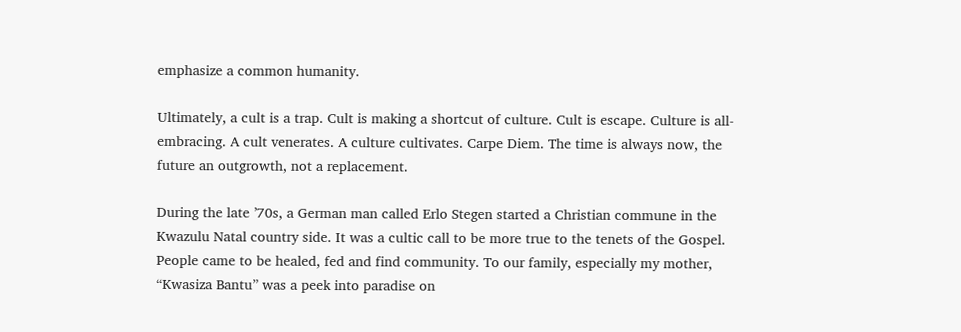emphasize a common humanity.

Ultimately, a cult is a trap. Cult is making a shortcut of culture. Cult is escape. Culture is all-embracing. A cult venerates. A culture cultivates. Carpe Diem. The time is always now, the future an outgrowth, not a replacement.

During the late ’70s, a German man called Erlo Stegen started a Christian commune in the Kwazulu Natal country side. It was a cultic call to be more true to the tenets of the Gospel. People came to be healed, fed and find community. To our family, especially my mother, “Kwasiza Bantu” was a peek into paradise on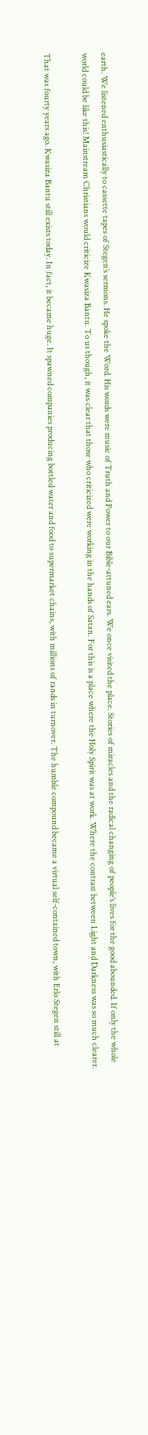earth. We listened enthusiastically to cassette tapes of Stegen’s sermons. He spoke the Word. His words were music of Truth and Power to our Bible-attuned ears. We once visited the place. Stories of miracles and the radical changing of people’s lives for the good abounded. If only the whole world could be like this! Mainstream Christians would criticize Kwasiza Bantu. To us though, it was clear that those who criticized were working in the hands of Satan. For this is a place where the Holy Spirit was at work. Where the contrast between Light and Darkness was so much clearer.

That was fourty years ago. Kwasiza Bantu still exists today. In fact, it became huge. It spawned companies producing bottled water and food to supermarket chains, with millions of rands in turnover. The humble compound became a virtual self-contained town, with Erlo Stegen still at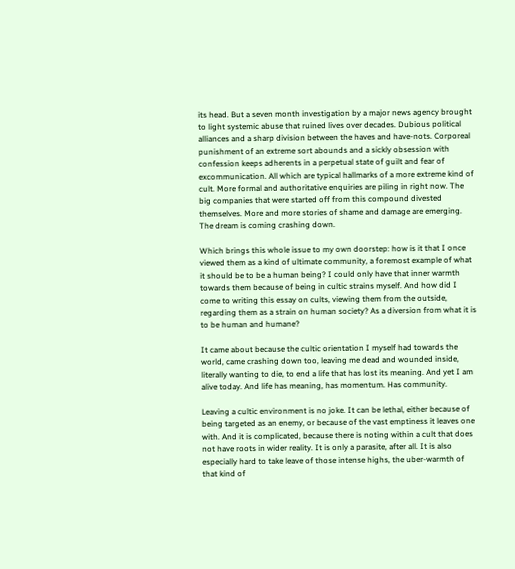its head. But a seven month investigation by a major news agency brought to light systemic abuse that ruined lives over decades. Dubious political alliances and a sharp division between the haves and have-nots. Corporeal punishment of an extreme sort abounds and a sickly obsession with confession keeps adherents in a perpetual state of guilt and fear of excommunication. All which are typical hallmarks of a more extreme kind of cult. More formal and authoritative enquiries are piling in right now. The big companies that were started off from this compound divested themselves. More and more stories of shame and damage are emerging. The dream is coming crashing down.

Which brings this whole issue to my own doorstep: how is it that I once viewed them as a kind of ultimate community, a foremost example of what it should be to be a human being? I could only have that inner warmth towards them because of being in cultic strains myself. And how did I come to writing this essay on cults, viewing them from the outside, regarding them as a strain on human society? As a diversion from what it is to be human and humane?

It came about because the cultic orientation I myself had towards the world, came crashing down too, leaving me dead and wounded inside, literally wanting to die, to end a life that has lost its meaning. And yet I am alive today. And life has meaning, has momentum. Has community.

Leaving a cultic environment is no joke. It can be lethal, either because of being targeted as an enemy, or because of the vast emptiness it leaves one with. And it is complicated, because there is noting within a cult that does not have roots in wider reality. It is only a parasite, after all. It is also especially hard to take leave of those intense highs, the uber-warmth of that kind of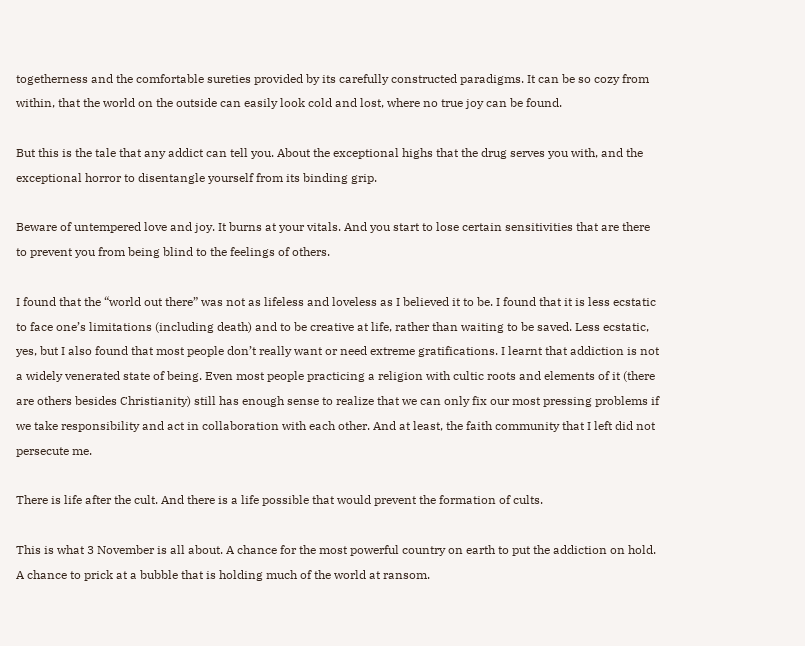togetherness and the comfortable sureties provided by its carefully constructed paradigms. It can be so cozy from within, that the world on the outside can easily look cold and lost, where no true joy can be found.

But this is the tale that any addict can tell you. About the exceptional highs that the drug serves you with, and the exceptional horror to disentangle yourself from its binding grip.

Beware of untempered love and joy. It burns at your vitals. And you start to lose certain sensitivities that are there to prevent you from being blind to the feelings of others.

I found that the “world out there” was not as lifeless and loveless as I believed it to be. I found that it is less ecstatic to face one’s limitations (including death) and to be creative at life, rather than waiting to be saved. Less ecstatic, yes, but I also found that most people don’t really want or need extreme gratifications. I learnt that addiction is not a widely venerated state of being. Even most people practicing a religion with cultic roots and elements of it (there are others besides Christianity) still has enough sense to realize that we can only fix our most pressing problems if we take responsibility and act in collaboration with each other. And at least, the faith community that I left did not persecute me.

There is life after the cult. And there is a life possible that would prevent the formation of cults.

This is what 3 November is all about. A chance for the most powerful country on earth to put the addiction on hold. A chance to prick at a bubble that is holding much of the world at ransom.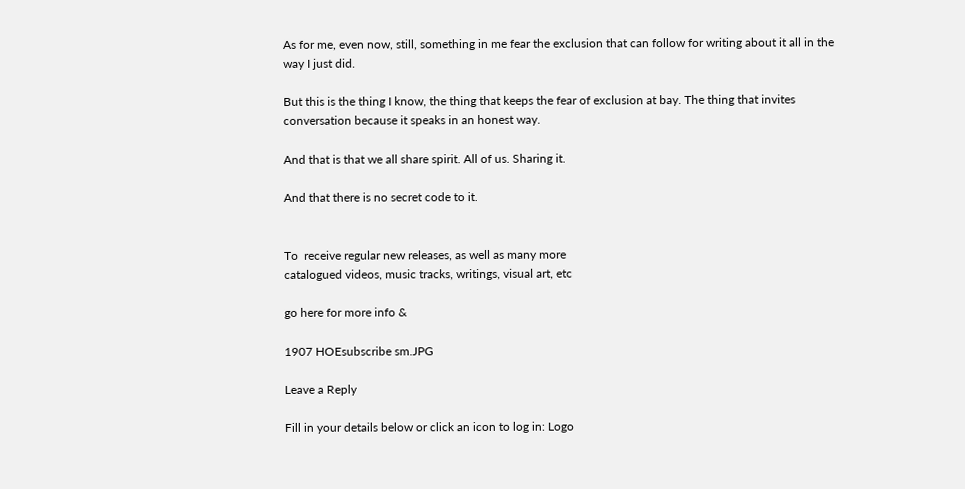As for me, even now, still, something in me fear the exclusion that can follow for writing about it all in the way I just did.

But this is the thing I know, the thing that keeps the fear of exclusion at bay. The thing that invites conversation because it speaks in an honest way.

And that is that we all share spirit. All of us. Sharing it.

And that there is no secret code to it.


To  receive regular new releases, as well as many more
catalogued videos, music tracks, writings, visual art, etc

go here for more info &

1907 HOEsubscribe sm.JPG

Leave a Reply

Fill in your details below or click an icon to log in: Logo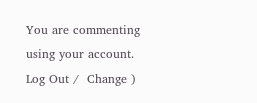You are commenting using your account. Log Out /  Change )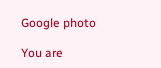Google photo

You are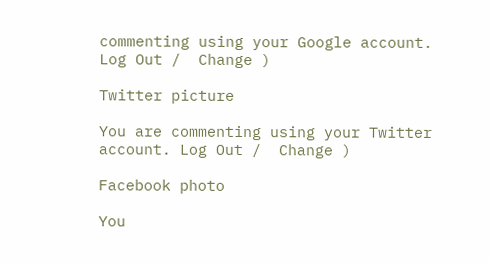commenting using your Google account. Log Out /  Change )

Twitter picture

You are commenting using your Twitter account. Log Out /  Change )

Facebook photo

You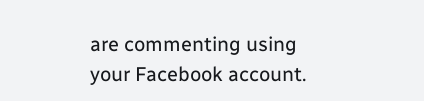are commenting using your Facebook account.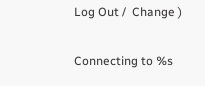Log Out /  Change )

Connecting to %s